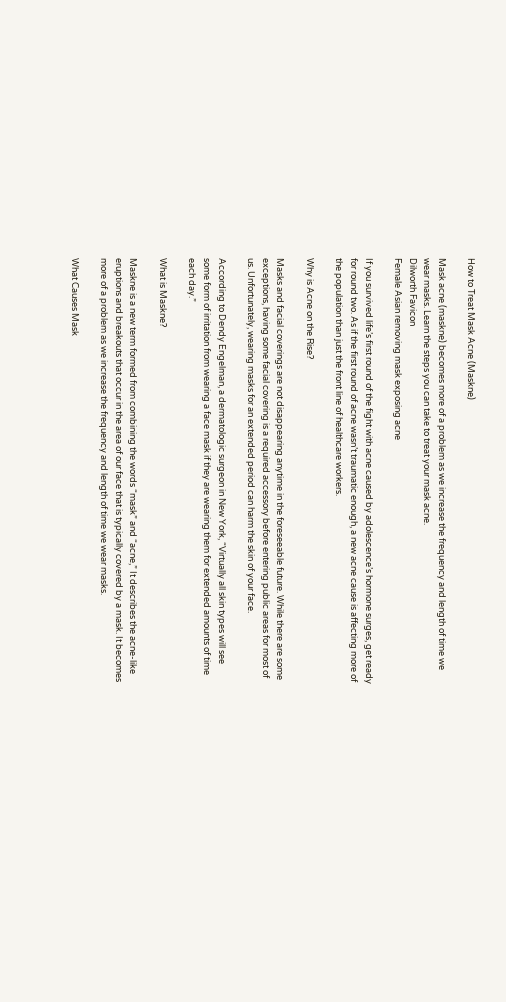How to Treat Mask Acne (Maskne)

Mask acne (maskne) becomes more of a problem as we increase the frequency and length of time we wear masks. Learn the steps you can take to treat your mask acne.
Dilworth Favicon
Female Asian removing mask exposing acne

If you survived life’s first round of the fight with acne caused by adolescence’s hormone surges, get ready for round two. As if the first round of acne wasn’t traumatic enough, a new acne cause is affecting more of the population than just the front line of healthcare workers.

Why is Acne on the Rise?

Masks and facial coverings are not disappearing anytime in the foreseeable future. While there are some exceptions, having some facial covering is a required accessory before entering public areas for most of us. Unfortunately, wearing masks for an extended period can harm the skin of your face.

According to Dendy Engelman, a dermatologic surgeon in New York, “Virtually all skin types will see some form of irritation from wearing a face mask if they are wearing them for extended amounts of time each day.”

What is Maskne?

Maskne is a new term formed from combining the words “mask” and “acne,” It describes the acne-like eruptions and breakouts that occur in the area of our face that is typically covered by a mask. It becomes more of a problem as we increase the frequency and length of time we wear masks.

What Causes Mask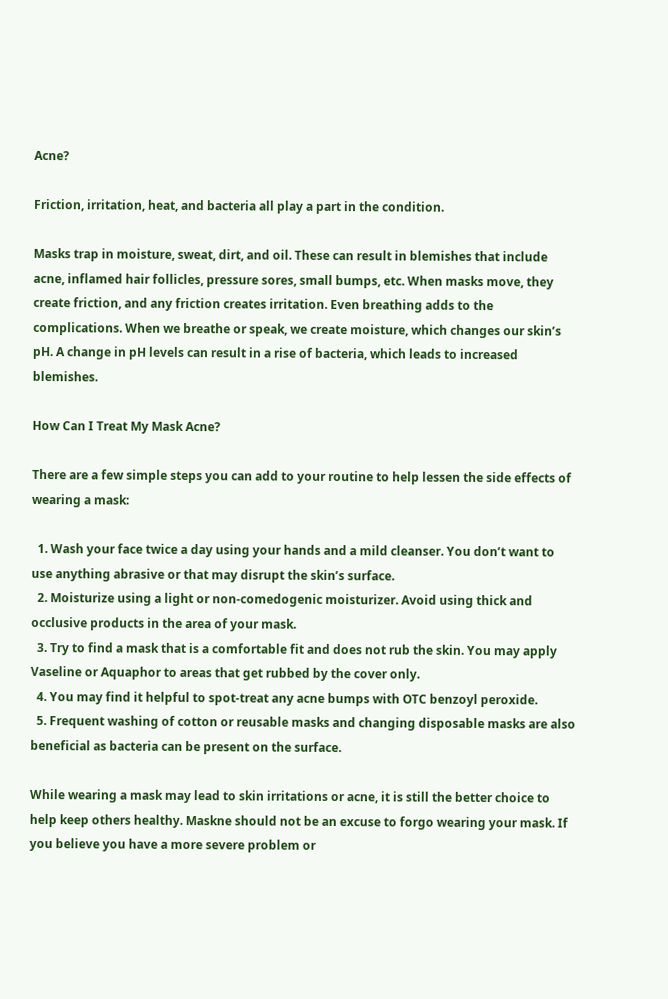Acne?

Friction, irritation, heat, and bacteria all play a part in the condition.

Masks trap in moisture, sweat, dirt, and oil. These can result in blemishes that include acne, inflamed hair follicles, pressure sores, small bumps, etc. When masks move, they create friction, and any friction creates irritation. Even breathing adds to the complications. When we breathe or speak, we create moisture, which changes our skin’s pH. A change in pH levels can result in a rise of bacteria, which leads to increased blemishes.

How Can I Treat My Mask Acne?

There are a few simple steps you can add to your routine to help lessen the side effects of wearing a mask:

  1. Wash your face twice a day using your hands and a mild cleanser. You don’t want to use anything abrasive or that may disrupt the skin’s surface.
  2. Moisturize using a light or non-comedogenic moisturizer. Avoid using thick and occlusive products in the area of your mask.
  3. Try to find a mask that is a comfortable fit and does not rub the skin. You may apply Vaseline or Aquaphor to areas that get rubbed by the cover only.
  4. You may find it helpful to spot-treat any acne bumps with OTC benzoyl peroxide.
  5. Frequent washing of cotton or reusable masks and changing disposable masks are also beneficial as bacteria can be present on the surface.

While wearing a mask may lead to skin irritations or acne, it is still the better choice to help keep others healthy. Maskne should not be an excuse to forgo wearing your mask. If you believe you have a more severe problem or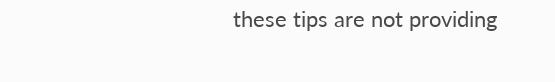these tips are not providing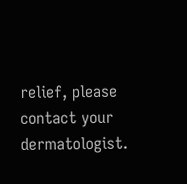relief, please contact your dermatologist.